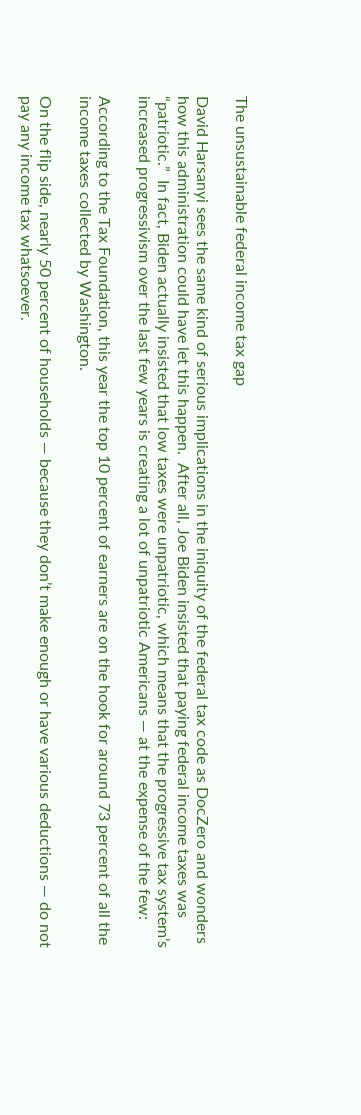The unsustainable federal income tax gap

David Harsanyi sees the same kind of serious implications in the iniquity of the federal tax code as DocZero and wonders how this administration could have let this happen.  After all, Joe Biden insisted that paying federal income taxes was “patriotic.”  In fact, Biden actually insisted that low taxes were unpatriotic, which means that the progressive tax system’s increased progressivism over the last few years is creating a lot of unpatriotic Americans — at the expense of the few:

According to the Tax Foundation, this year the top 10 percent of earners are on the hook for around 73 percent of all the income taxes collected by Washington.

On the flip side, nearly 50 percent of households — because they don’t make enough or have various deductions — do not pay any income tax whatsoever.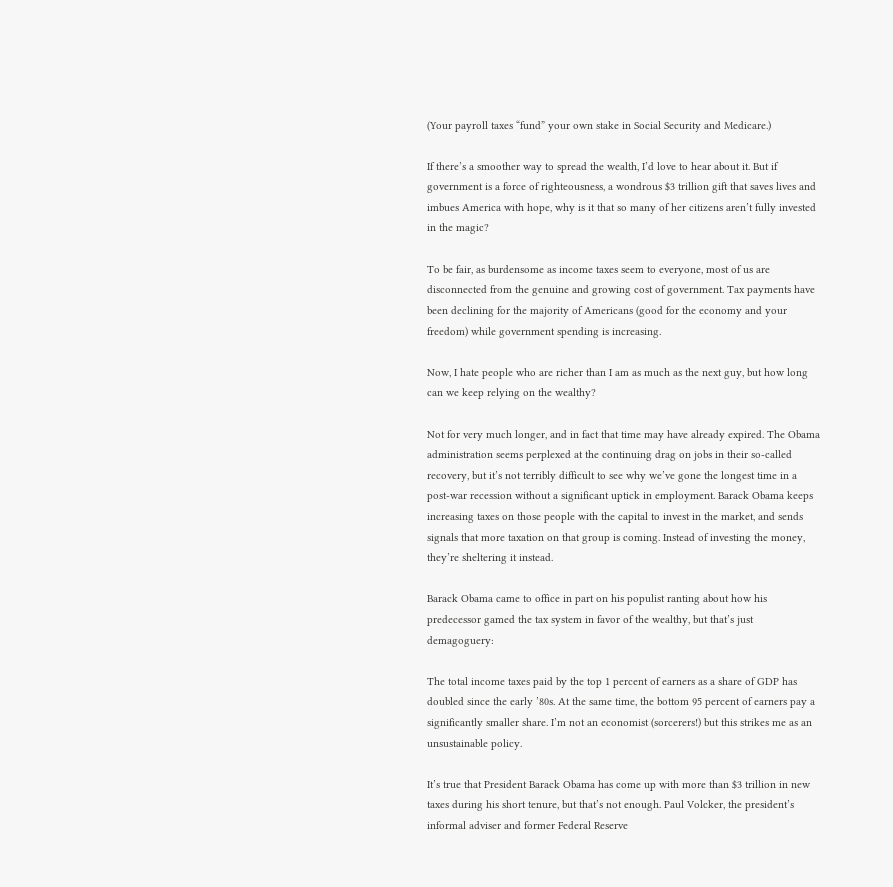(Your payroll taxes “fund” your own stake in Social Security and Medicare.)

If there’s a smoother way to spread the wealth, I’d love to hear about it. But if government is a force of righteousness, a wondrous $3 trillion gift that saves lives and imbues America with hope, why is it that so many of her citizens aren’t fully invested in the magic?

To be fair, as burdensome as income taxes seem to everyone, most of us are disconnected from the genuine and growing cost of government. Tax payments have been declining for the majority of Americans (good for the economy and your freedom) while government spending is increasing.

Now, I hate people who are richer than I am as much as the next guy, but how long can we keep relying on the wealthy?

Not for very much longer, and in fact that time may have already expired. The Obama administration seems perplexed at the continuing drag on jobs in their so-called recovery, but it’s not terribly difficult to see why we’ve gone the longest time in a post-war recession without a significant uptick in employment. Barack Obama keeps increasing taxes on those people with the capital to invest in the market, and sends signals that more taxation on that group is coming. Instead of investing the money, they’re sheltering it instead.

Barack Obama came to office in part on his populist ranting about how his predecessor gamed the tax system in favor of the wealthy, but that’s just demagoguery:

The total income taxes paid by the top 1 percent of earners as a share of GDP has doubled since the early ’80s. At the same time, the bottom 95 percent of earners pay a significantly smaller share. I’m not an economist (sorcerers!) but this strikes me as an unsustainable policy.

It’s true that President Barack Obama has come up with more than $3 trillion in new taxes during his short tenure, but that’s not enough. Paul Volcker, the president’s informal adviser and former Federal Reserve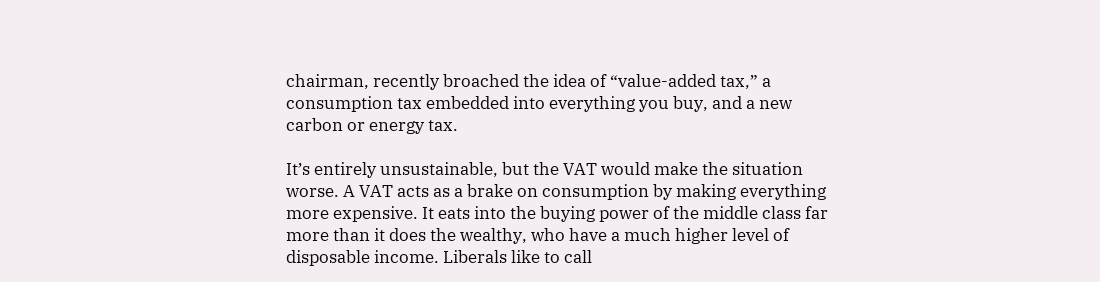chairman, recently broached the idea of “value-added tax,” a consumption tax embedded into everything you buy, and a new carbon or energy tax.

It’s entirely unsustainable, but the VAT would make the situation worse. A VAT acts as a brake on consumption by making everything more expensive. It eats into the buying power of the middle class far more than it does the wealthy, who have a much higher level of disposable income. Liberals like to call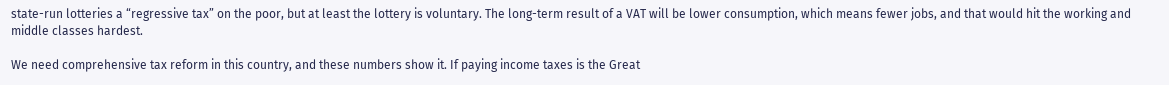state-run lotteries a “regressive tax” on the poor, but at least the lottery is voluntary. The long-term result of a VAT will be lower consumption, which means fewer jobs, and that would hit the working and middle classes hardest.

We need comprehensive tax reform in this country, and these numbers show it. If paying income taxes is the Great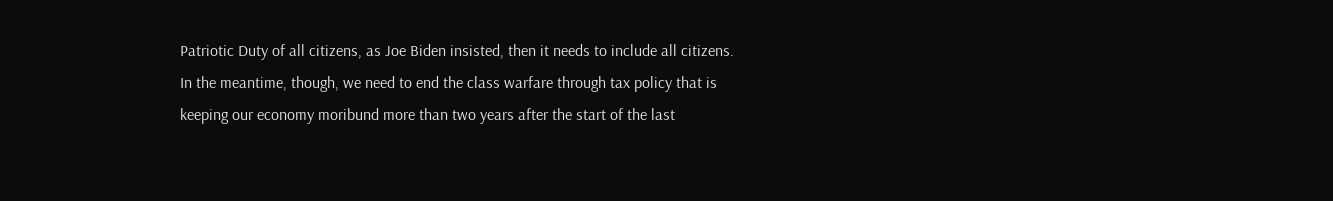Patriotic Duty of all citizens, as Joe Biden insisted, then it needs to include all citizens.  In the meantime, though, we need to end the class warfare through tax policy that is keeping our economy moribund more than two years after the start of the last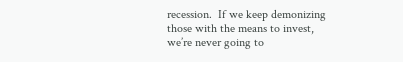recession.  If we keep demonizing those with the means to invest, we’re never going to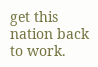get this nation back to work.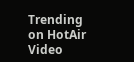Trending on HotAir Video